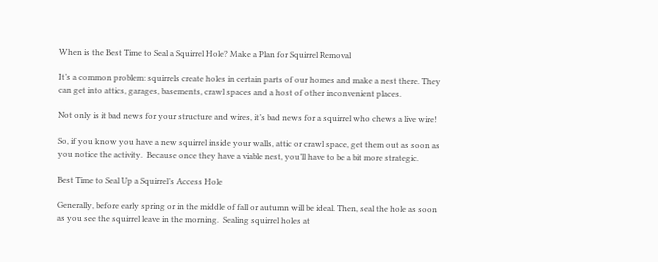When is the Best Time to Seal a Squirrel Hole? Make a Plan for Squirrel Removal

It’s a common problem: squirrels create holes in certain parts of our homes and make a nest there. They can get into attics, garages, basements, crawl spaces and a host of other inconvenient places.

Not only is it bad news for your structure and wires, it’s bad news for a squirrel who chews a live wire!

So, if you know you have a new squirrel inside your walls, attic or crawl space, get them out as soon as you notice the activity.  Because once they have a viable nest, you’ll have to be a bit more strategic.

Best Time to Seal Up a Squirrel’s Access Hole

Generally, before early spring or in the middle of fall or autumn will be ideal. Then, seal the hole as soon as you see the squirrel leave in the morning.  Sealing squirrel holes at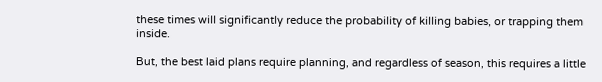these times will significantly reduce the probability of killing babies, or trapping them inside.

But, the best laid plans require planning, and regardless of season, this requires a little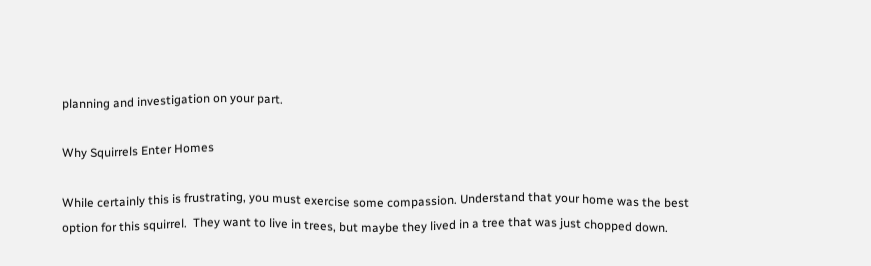planning and investigation on your part.

Why Squirrels Enter Homes

While certainly this is frustrating, you must exercise some compassion. Understand that your home was the best option for this squirrel.  They want to live in trees, but maybe they lived in a tree that was just chopped down.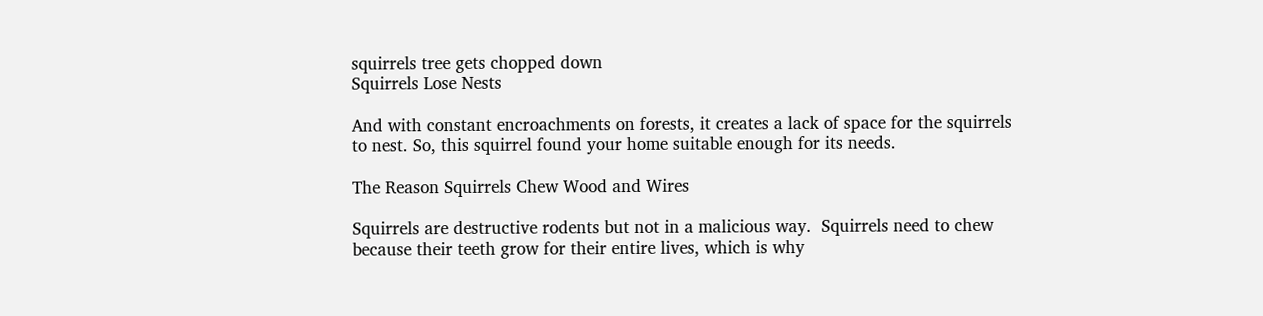squirrels tree gets chopped down
Squirrels Lose Nests

And with constant encroachments on forests, it creates a lack of space for the squirrels to nest. So, this squirrel found your home suitable enough for its needs.

The Reason Squirrels Chew Wood and Wires

Squirrels are destructive rodents but not in a malicious way.  Squirrels need to chew because their teeth grow for their entire lives, which is why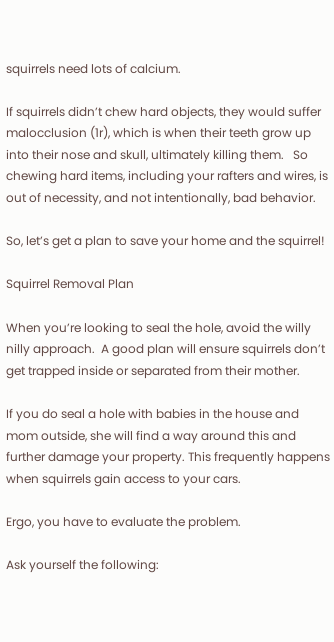squirrels need lots of calcium.

If squirrels didn’t chew hard objects, they would suffer malocclusion (1r), which is when their teeth grow up into their nose and skull, ultimately killing them.   So chewing hard items, including your rafters and wires, is out of necessity, and not intentionally, bad behavior.

So, let’s get a plan to save your home and the squirrel!

Squirrel Removal Plan

When you’re looking to seal the hole, avoid the willy nilly approach.  A good plan will ensure squirrels don’t get trapped inside or separated from their mother.

If you do seal a hole with babies in the house and mom outside, she will find a way around this and further damage your property. This frequently happens when squirrels gain access to your cars.

Ergo, you have to evaluate the problem.

Ask yourself the following: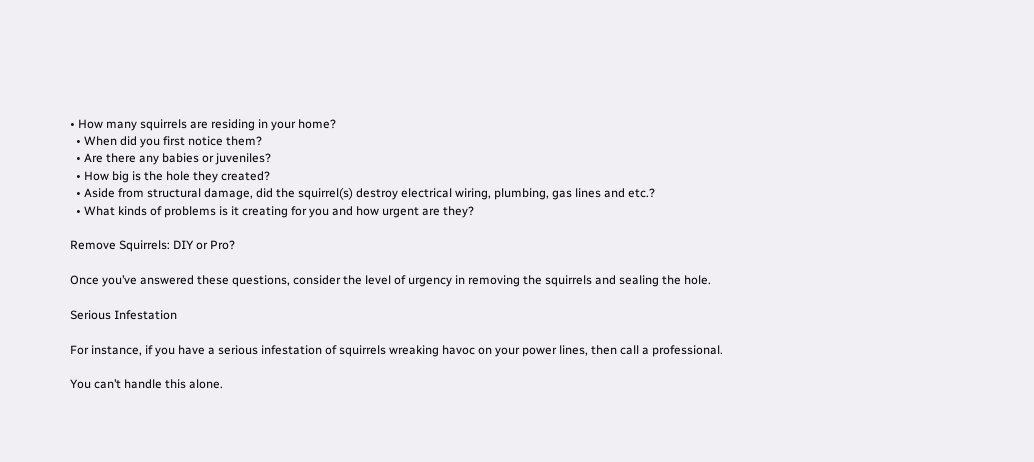• How many squirrels are residing in your home?
  • When did you first notice them?
  • Are there any babies or juveniles?
  • How big is the hole they created?
  • Aside from structural damage, did the squirrel(s) destroy electrical wiring, plumbing, gas lines and etc.?
  • What kinds of problems is it creating for you and how urgent are they?

Remove Squirrels: DIY or Pro?

Once you’ve answered these questions, consider the level of urgency in removing the squirrels and sealing the hole.

Serious Infestation

For instance, if you have a serious infestation of squirrels wreaking havoc on your power lines, then call a professional.

You can’t handle this alone.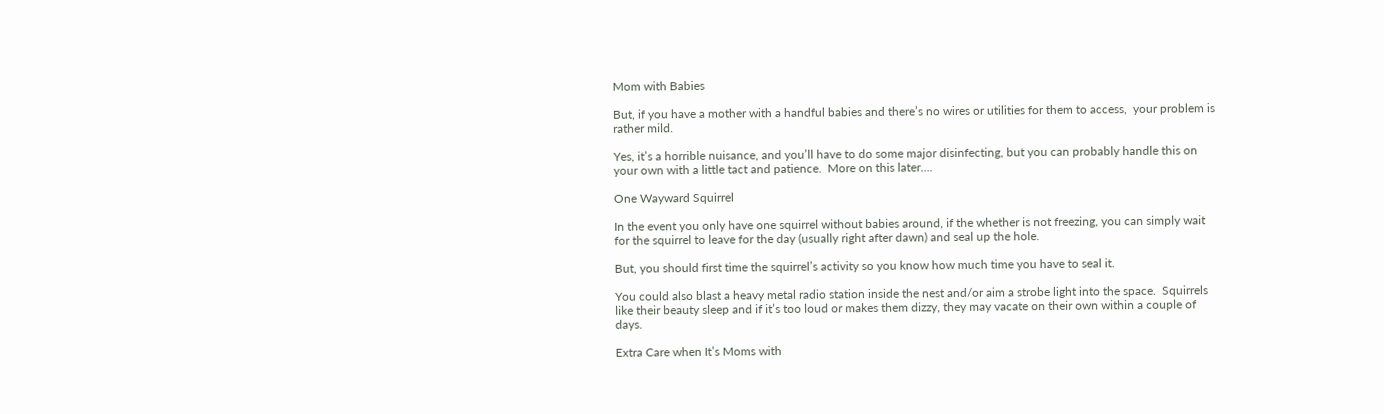Mom with Babies

But, if you have a mother with a handful babies and there’s no wires or utilities for them to access,  your problem is rather mild.

Yes, it’s a horrible nuisance, and you’ll have to do some major disinfecting, but you can probably handle this on your own with a little tact and patience.  More on this later….

One Wayward Squirrel

In the event you only have one squirrel without babies around, if the whether is not freezing, you can simply wait for the squirrel to leave for the day (usually right after dawn) and seal up the hole.

But, you should first time the squirrel’s activity so you know how much time you have to seal it.

You could also blast a heavy metal radio station inside the nest and/or aim a strobe light into the space.  Squirrels like their beauty sleep and if it’s too loud or makes them dizzy, they may vacate on their own within a couple of days.

Extra Care when It’s Moms with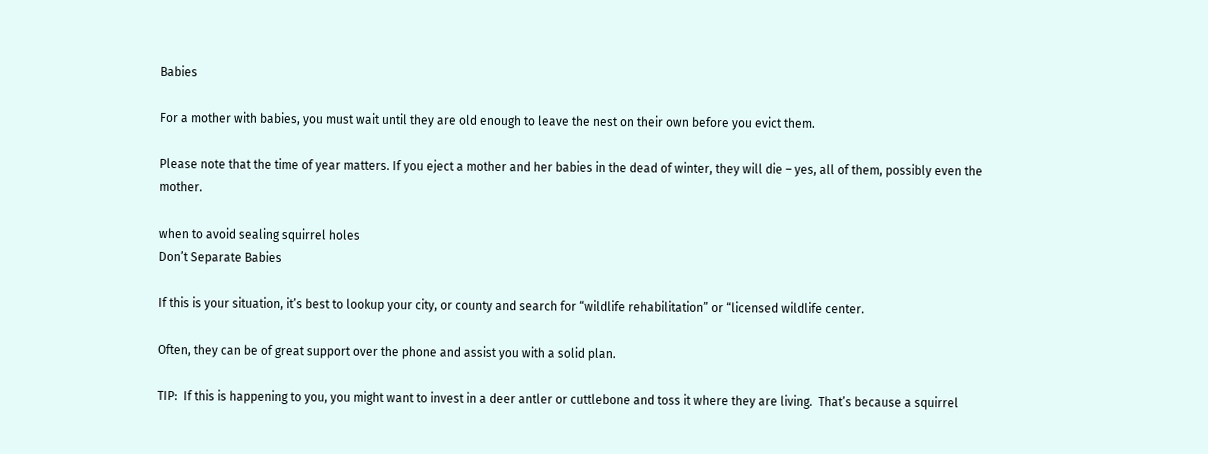Babies

For a mother with babies, you must wait until they are old enough to leave the nest on their own before you evict them.

Please note that the time of year matters. If you eject a mother and her babies in the dead of winter, they will die – yes, all of them, possibly even the mother.

when to avoid sealing squirrel holes
Don’t Separate Babies

If this is your situation, it’s best to lookup your city, or county and search for “wildlife rehabilitation” or “licensed wildlife center.

Often, they can be of great support over the phone and assist you with a solid plan.

TIP:  If this is happening to you, you might want to invest in a deer antler or cuttlebone and toss it where they are living.  That’s because a squirrel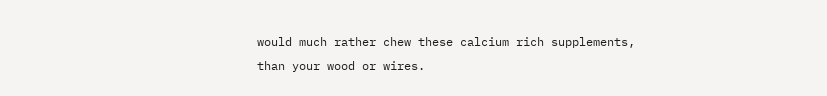would much rather chew these calcium rich supplements, than your wood or wires.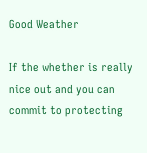Good Weather

If the whether is really nice out and you can commit to protecting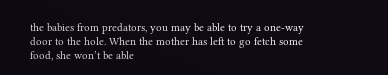the babies from predators, you may be able to try a one-way door to the hole. When the mother has left to go fetch some food, she won’t be able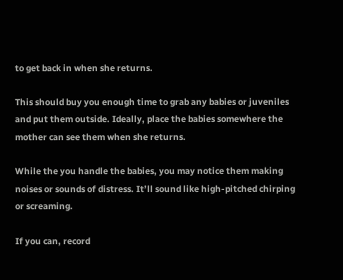to get back in when she returns.

This should buy you enough time to grab any babies or juveniles and put them outside. Ideally, place the babies somewhere the mother can see them when she returns.

While the you handle the babies, you may notice them making noises or sounds of distress. It’ll sound like high-pitched chirping or screaming.

If you can, record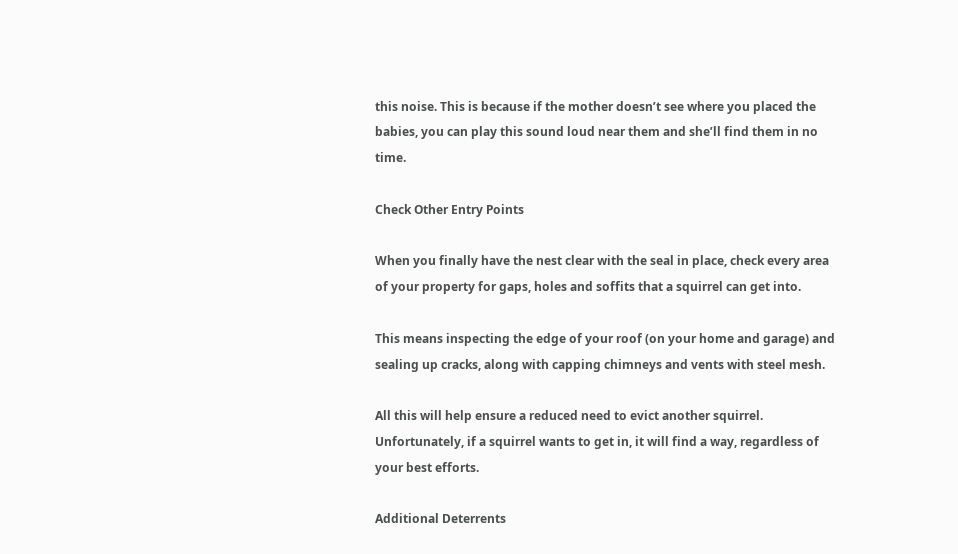this noise. This is because if the mother doesn’t see where you placed the babies, you can play this sound loud near them and she’ll find them in no time.

Check Other Entry Points

When you finally have the nest clear with the seal in place, check every area of your property for gaps, holes and soffits that a squirrel can get into.

This means inspecting the edge of your roof (on your home and garage) and sealing up cracks, along with capping chimneys and vents with steel mesh.

All this will help ensure a reduced need to evict another squirrel. Unfortunately, if a squirrel wants to get in, it will find a way, regardless of your best efforts.

Additional Deterrents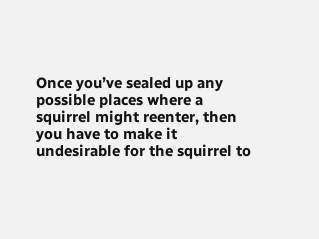Once you’ve sealed up any possible places where a squirrel might reenter, then you have to make it undesirable for the squirrel to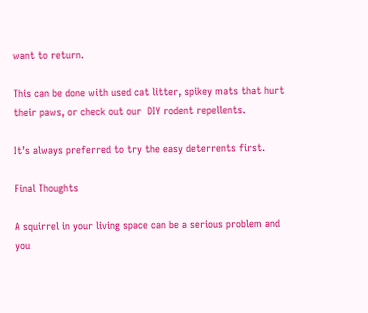want to return.

This can be done with used cat litter, spikey mats that hurt their paws, or check out our  DIY rodent repellents.

It’s always preferred to try the easy deterrents first.

Final Thoughts

A squirrel in your living space can be a serious problem and you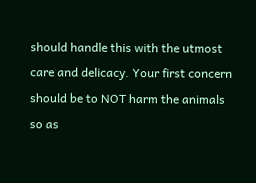should handle this with the utmost care and delicacy. Your first concern should be to NOT harm the animals so as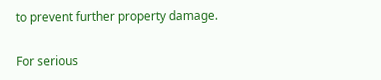to prevent further property damage.

For serious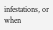infestations, or when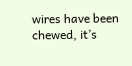wires have been chewed, it’s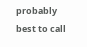probably best to call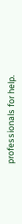professionals for help.